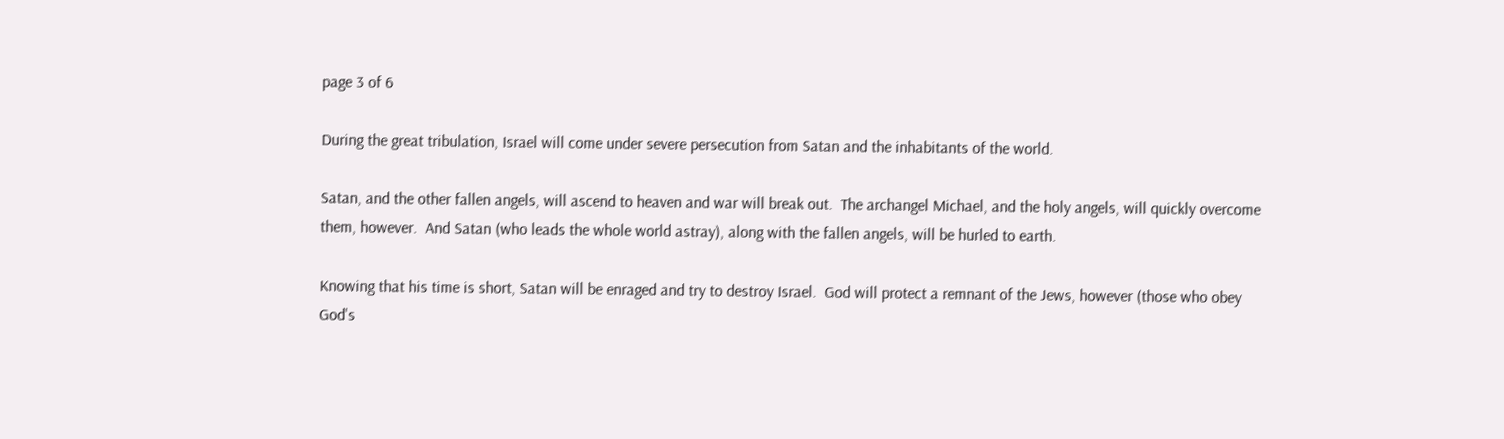page 3 of 6

During the great tribulation, Israel will come under severe persecution from Satan and the inhabitants of the world.

Satan, and the other fallen angels, will ascend to heaven and war will break out.  The archangel Michael, and the holy angels, will quickly overcome them, however.  And Satan (who leads the whole world astray), along with the fallen angels, will be hurled to earth.

Knowing that his time is short, Satan will be enraged and try to destroy Israel.  God will protect a remnant of the Jews, however (those who obey God's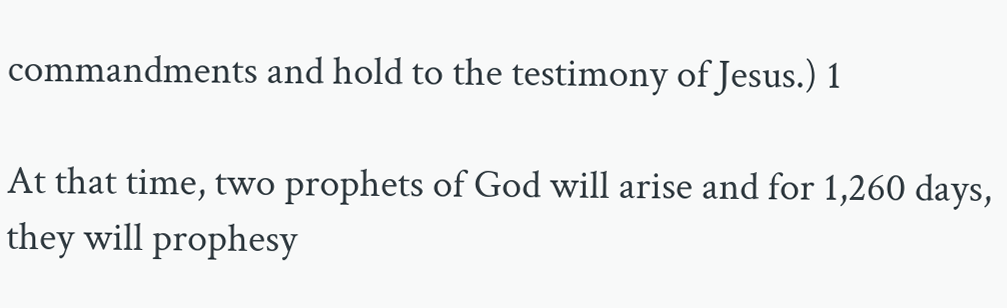commandments and hold to the testimony of Jesus.) 1

At that time, two prophets of God will arise and for 1,260 days, they will prophesy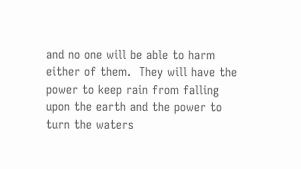and no one will be able to harm either of them.  They will have the power to keep rain from falling upon the earth and the power to turn the waters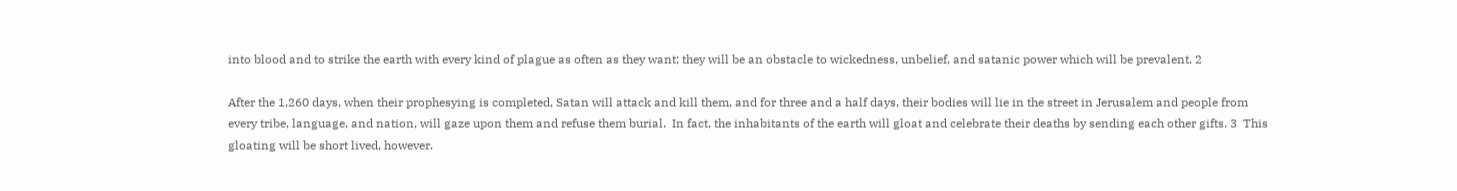into blood and to strike the earth with every kind of plague as often as they want; they will be an obstacle to wickedness, unbelief, and satanic power which will be prevalent. 2

After the 1,260 days, when their prophesying is completed, Satan will attack and kill them, and for three and a half days, their bodies will lie in the street in Jerusalem and people from every tribe, language, and nation, will gaze upon them and refuse them burial.  In fact, the inhabitants of the earth will gloat and celebrate their deaths by sending each other gifts. 3  This gloating will be short lived, however.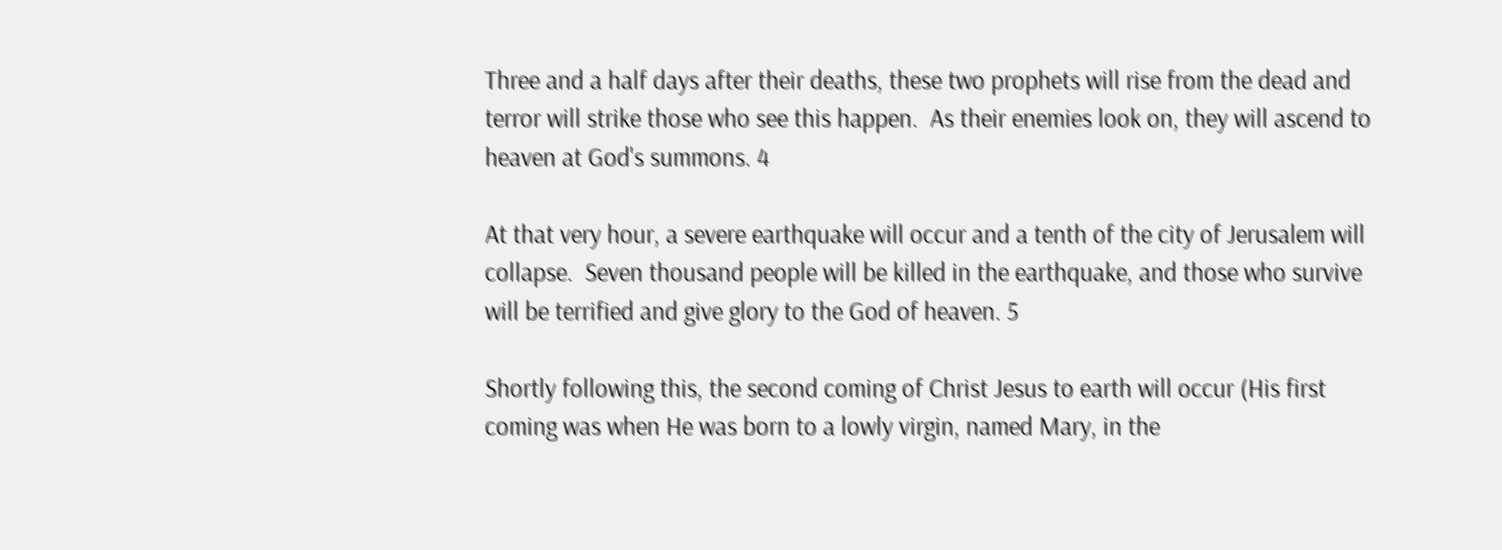Three and a half days after their deaths, these two prophets will rise from the dead and terror will strike those who see this happen.  As their enemies look on, they will ascend to heaven at God's summons. 4

At that very hour, a severe earthquake will occur and a tenth of the city of Jerusalem will collapse.  Seven thousand people will be killed in the earthquake, and those who survive will be terrified and give glory to the God of heaven. 5

Shortly following this, the second coming of Christ Jesus to earth will occur (His first coming was when He was born to a lowly virgin, named Mary, in the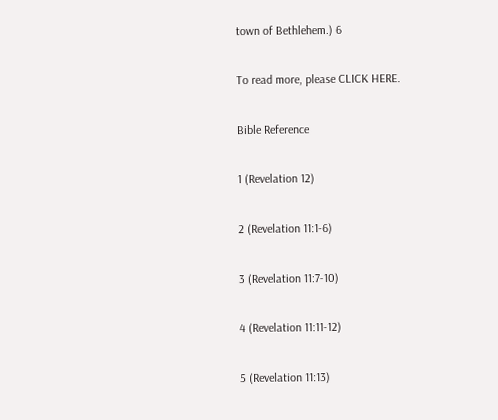town of Bethlehem.) 6

To read more, please CLICK HERE.

Bible Reference

1 (Revelation 12)

2 (Revelation 11:1-6)

3 (Revelation 11:7-10)

4 (Revelation 11:11-12)

5 (Revelation 11:13)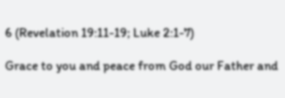6 (Revelation 19:11-19; Luke 2:1-7)

Grace to you and peace from God our Father and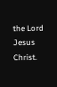the Lord Jesus Christ.